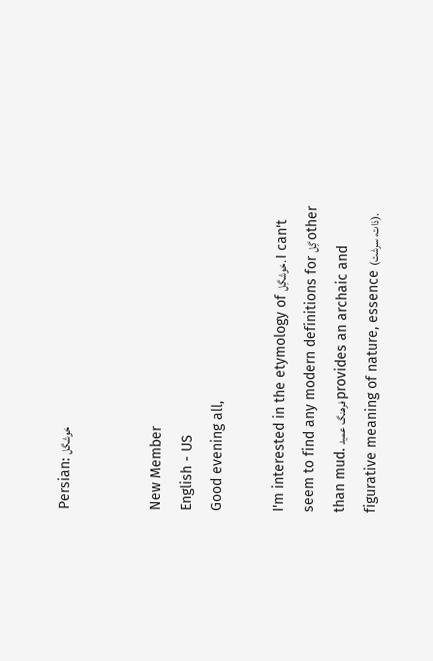Persian: خوشگل


New Member
English - US
Good evening all,

I'm interested in the etymology of خوشگِل. I can't seem to find any modern definitions for گِل other than mud. فرهنگ عمید provides an archaic and figurative meaning of nature, essence (ذات، سرشت).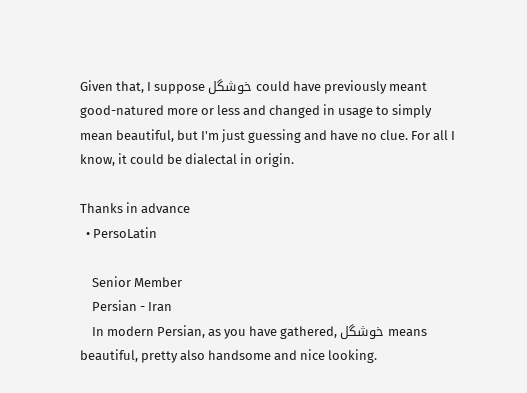Given that, I suppose خوشگل could have previously meant good-natured more or less and changed in usage to simply mean beautiful, but I'm just guessing and have no clue. For all I know, it could be dialectal in origin.

Thanks in advance
  • PersoLatin

    Senior Member
    Persian - Iran
    In modern Persian, as you have gathered, خوشگل means beautiful, pretty also handsome and nice looking.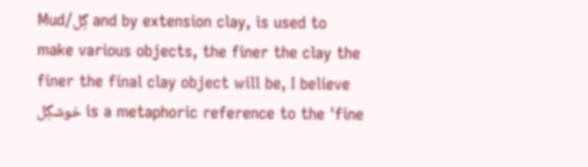Mud/گِل and by extension clay, is used to make various objects, the finer the clay the finer the final clay object will be, I believe خوشگِل is a metaphoric reference to the 'fine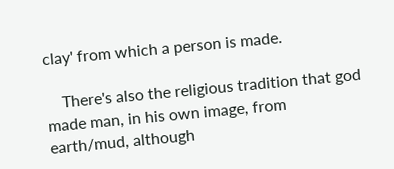clay' from which a person is made.

    There's also the religious tradition that god made man, in his own image, from earth/mud, although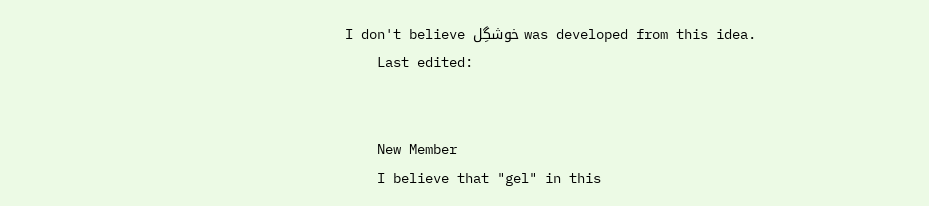I don't believe خوشگِل was developed from this idea.
    Last edited:


    New Member
    I believe that "gel" in this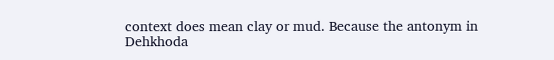context does mean clay or mud. Because the antonym in Dehkhoda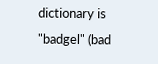dictionary is "badgel" (bad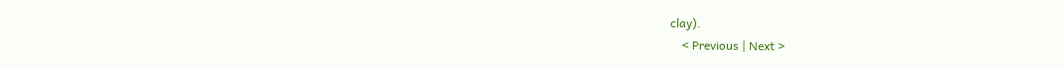clay).
    < Previous | Next >